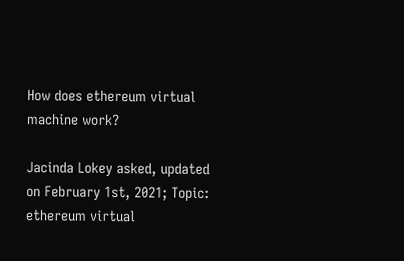How does ethereum virtual machine work?

Jacinda Lokey asked, updated on February 1st, 2021; Topic: ethereum virtual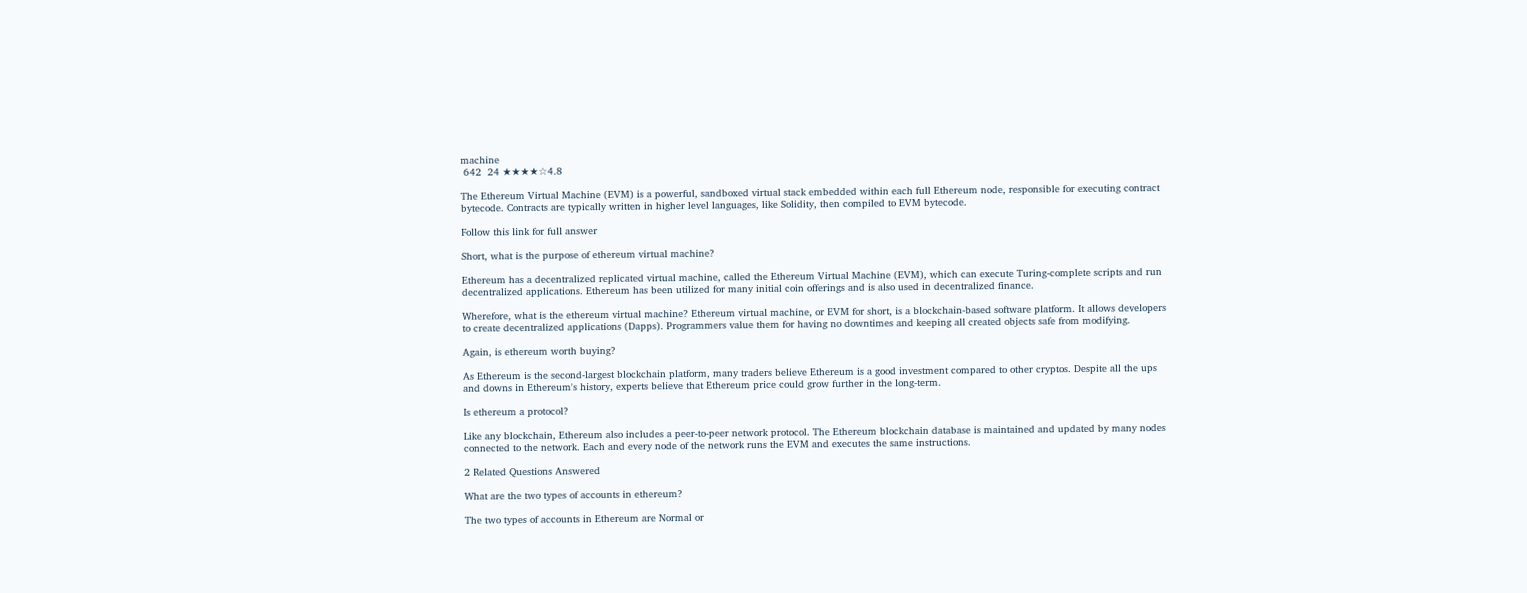machine
 642  24 ★★★★☆4.8

The Ethereum Virtual Machine (EVM) is a powerful, sandboxed virtual stack embedded within each full Ethereum node, responsible for executing contract bytecode. Contracts are typically written in higher level languages, like Solidity, then compiled to EVM bytecode.

Follow this link for full answer

Short, what is the purpose of ethereum virtual machine?

Ethereum has a decentralized replicated virtual machine, called the Ethereum Virtual Machine (EVM), which can execute Turing-complete scripts and run decentralized applications. Ethereum has been utilized for many initial coin offerings and is also used in decentralized finance.

Wherefore, what is the ethereum virtual machine? Ethereum virtual machine, or EVM for short, is a blockchain-based software platform. It allows developers to create decentralized applications (Dapps). Programmers value them for having no downtimes and keeping all created objects safe from modifying.

Again, is ethereum worth buying?

As Ethereum is the second-largest blockchain platform, many traders believe Ethereum is a good investment compared to other cryptos. Despite all the ups and downs in Ethereum's history, experts believe that Ethereum price could grow further in the long-term.

Is ethereum a protocol?

Like any blockchain, Ethereum also includes a peer-to-peer network protocol. The Ethereum blockchain database is maintained and updated by many nodes connected to the network. Each and every node of the network runs the EVM and executes the same instructions.

2 Related Questions Answered

What are the two types of accounts in ethereum?

The two types of accounts in Ethereum are Normal or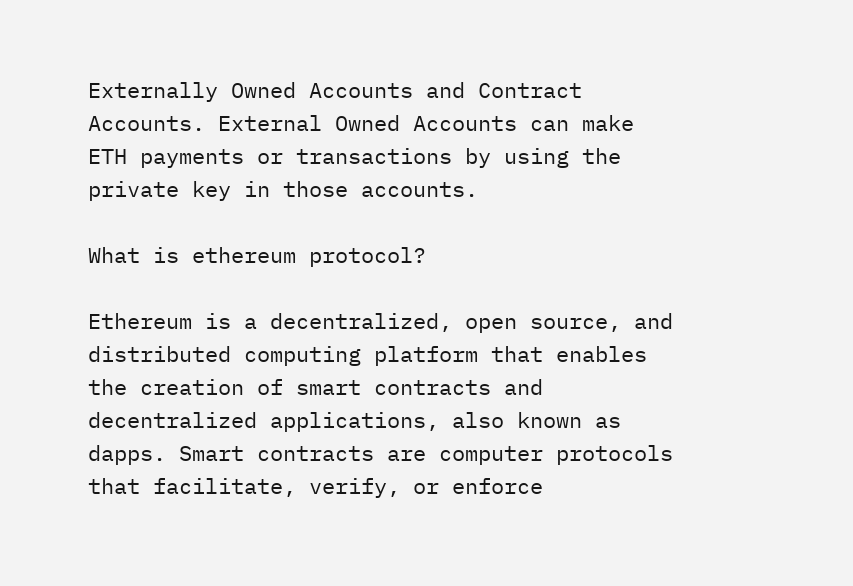Externally Owned Accounts and Contract Accounts. External Owned Accounts can make ETH payments or transactions by using the private key in those accounts.

What is ethereum protocol?

Ethereum is a decentralized, open source, and distributed computing platform that enables the creation of smart contracts and decentralized applications, also known as dapps. Smart contracts are computer protocols that facilitate, verify, or enforce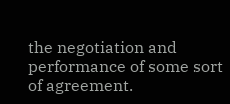the negotiation and performance of some sort of agreement.